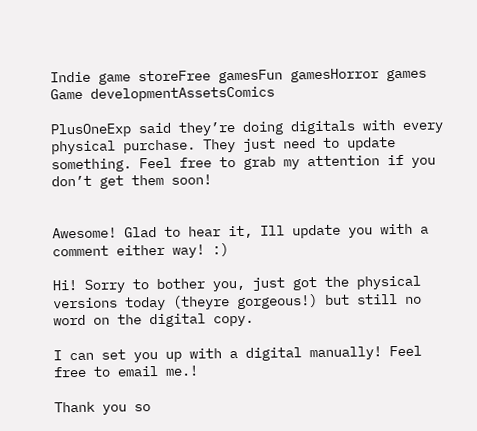Indie game storeFree gamesFun gamesHorror games
Game developmentAssetsComics

PlusOneExp said they’re doing digitals with every physical purchase. They just need to update something. Feel free to grab my attention if you don’t get them soon!


Awesome! Glad to hear it, Ill update you with a comment either way! :)

Hi! Sorry to bother you, just got the physical versions today (theyre gorgeous!) but still no word on the digital copy.

I can set you up with a digital manually! Feel free to email me.!

Thank you so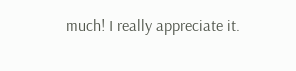much! I really appreciate it.